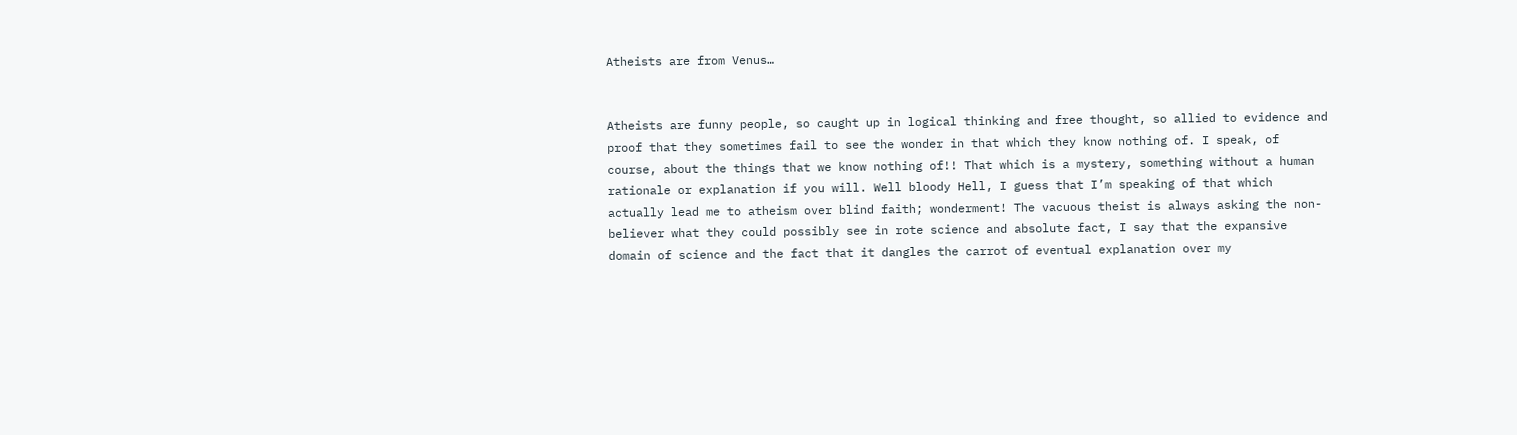Atheists are from Venus…


Atheists are funny people, so caught up in logical thinking and free thought, so allied to evidence and proof that they sometimes fail to see the wonder in that which they know nothing of. I speak, of course, about the things that we know nothing of!! That which is a mystery, something without a human rationale or explanation if you will. Well bloody Hell, I guess that I’m speaking of that which actually lead me to atheism over blind faith; wonderment! The vacuous theist is always asking the non-believer what they could possibly see in rote science and absolute fact, I say that the expansive domain of science and the fact that it dangles the carrot of eventual explanation over my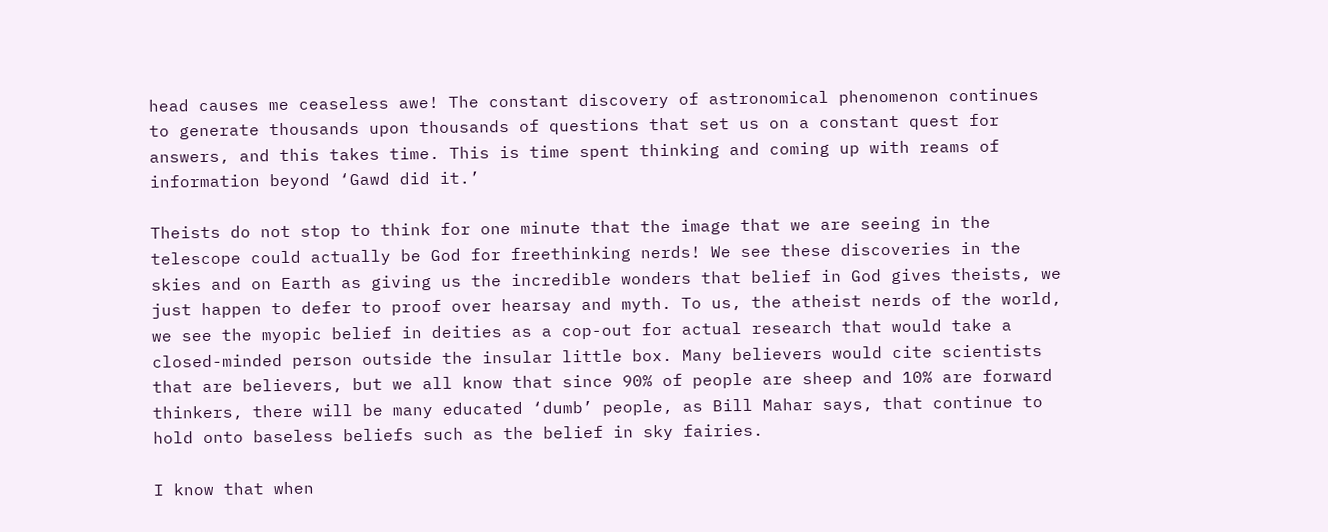head causes me ceaseless awe! The constant discovery of astronomical phenomenon continues to generate thousands upon thousands of questions that set us on a constant quest for answers, and this takes time. This is time spent thinking and coming up with reams of information beyond ‘Gawd did it.’

Theists do not stop to think for one minute that the image that we are seeing in the telescope could actually be God for freethinking nerds! We see these discoveries in the skies and on Earth as giving us the incredible wonders that belief in God gives theists, we just happen to defer to proof over hearsay and myth. To us, the atheist nerds of the world, we see the myopic belief in deities as a cop-out for actual research that would take a closed-minded person outside the insular little box. Many believers would cite scientists that are believers, but we all know that since 90% of people are sheep and 10% are forward thinkers, there will be many educated ‘dumb’ people, as Bill Mahar says, that continue to hold onto baseless beliefs such as the belief in sky fairies.

I know that when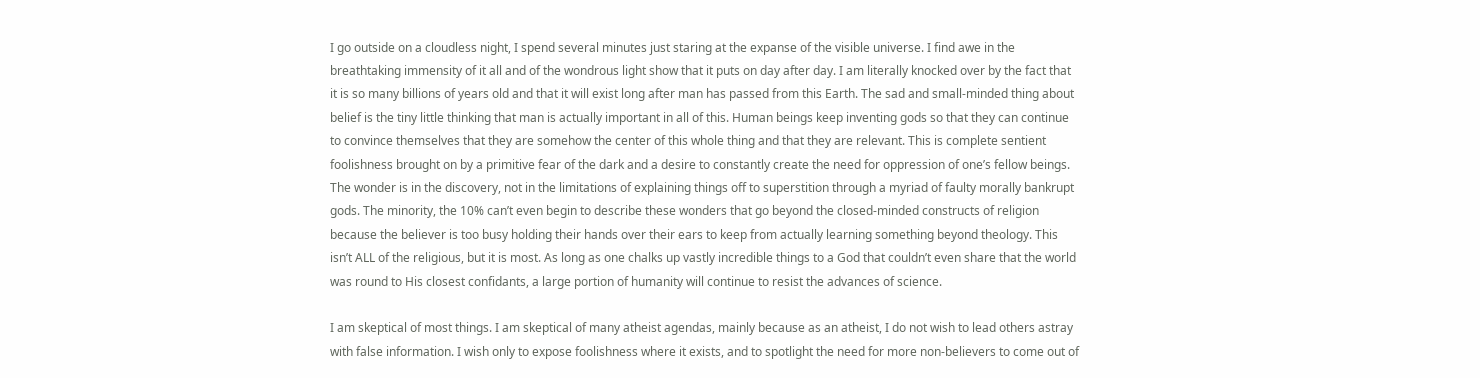I go outside on a cloudless night, I spend several minutes just staring at the expanse of the visible universe. I find awe in the breathtaking immensity of it all and of the wondrous light show that it puts on day after day. I am literally knocked over by the fact that it is so many billions of years old and that it will exist long after man has passed from this Earth. The sad and small-minded thing about belief is the tiny little thinking that man is actually important in all of this. Human beings keep inventing gods so that they can continue to convince themselves that they are somehow the center of this whole thing and that they are relevant. This is complete sentient foolishness brought on by a primitive fear of the dark and a desire to constantly create the need for oppression of one’s fellow beings. The wonder is in the discovery, not in the limitations of explaining things off to superstition through a myriad of faulty morally bankrupt gods. The minority, the 10% can’t even begin to describe these wonders that go beyond the closed-minded constructs of religion because the believer is too busy holding their hands over their ears to keep from actually learning something beyond theology. This isn’t ALL of the religious, but it is most. As long as one chalks up vastly incredible things to a God that couldn’t even share that the world was round to His closest confidants, a large portion of humanity will continue to resist the advances of science.

I am skeptical of most things. I am skeptical of many atheist agendas, mainly because as an atheist, I do not wish to lead others astray with false information. I wish only to expose foolishness where it exists, and to spotlight the need for more non-believers to come out of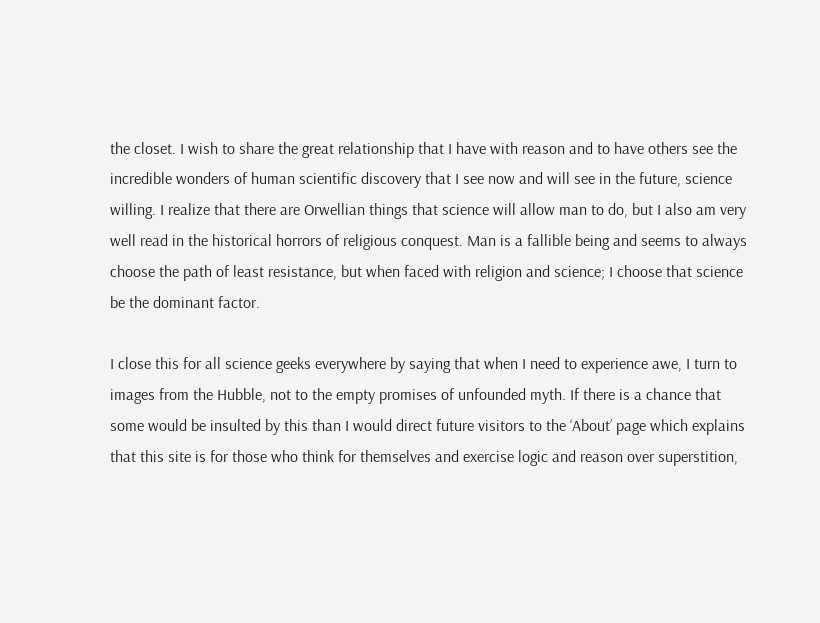the closet. I wish to share the great relationship that I have with reason and to have others see the incredible wonders of human scientific discovery that I see now and will see in the future, science willing. I realize that there are Orwellian things that science will allow man to do, but I also am very well read in the historical horrors of religious conquest. Man is a fallible being and seems to always choose the path of least resistance, but when faced with religion and science; I choose that science be the dominant factor.

I close this for all science geeks everywhere by saying that when I need to experience awe, I turn to images from the Hubble, not to the empty promises of unfounded myth. If there is a chance that some would be insulted by this than I would direct future visitors to the ‘About’ page which explains that this site is for those who think for themselves and exercise logic and reason over superstition,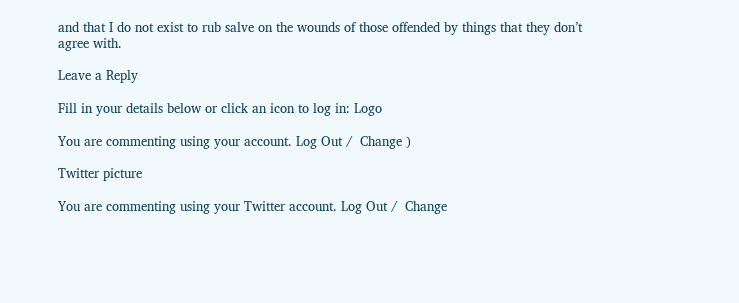and that I do not exist to rub salve on the wounds of those offended by things that they don’t agree with.

Leave a Reply

Fill in your details below or click an icon to log in: Logo

You are commenting using your account. Log Out /  Change )

Twitter picture

You are commenting using your Twitter account. Log Out /  Change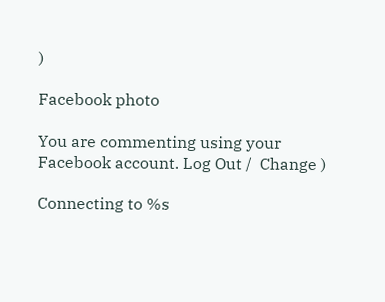)

Facebook photo

You are commenting using your Facebook account. Log Out /  Change )

Connecting to %s